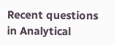Recent questions in Analytical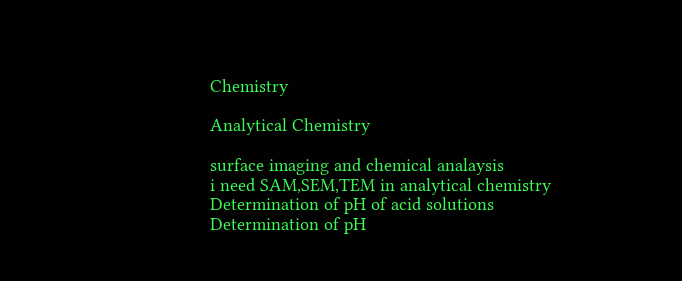Chemistry

Analytical Chemistry

surface imaging and chemical analaysis
i need SAM,SEM,TEM in analytical chemistry
Determination of pH of acid solutions
Determination of pH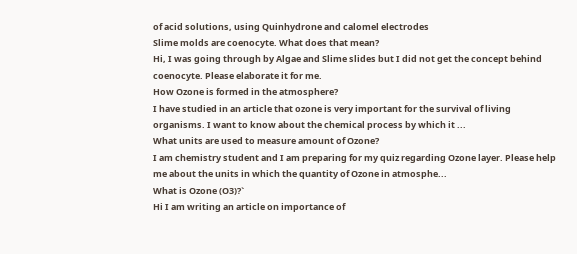of acid solutions, using Quinhydrone and calomel electrodes
Slime molds are coenocyte. What does that mean?
Hi, I was going through by Algae and Slime slides but I did not get the concept behind coenocyte. Please elaborate it for me.
How Ozone is formed in the atmosphere?
I have studied in an article that ozone is very important for the survival of living organisms. I want to know about the chemical process by which it ...
What units are used to measure amount of Ozone?
I am chemistry student and I am preparing for my quiz regarding Ozone layer. Please help me about the units in which the quantity of Ozone in atmosphe...
What is Ozone (O3)?`
Hi I am writing an article on importance of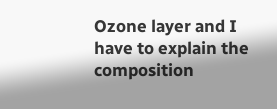Ozone layer and I have to explain the composition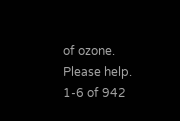of ozone. Please help.
1-6 of 942